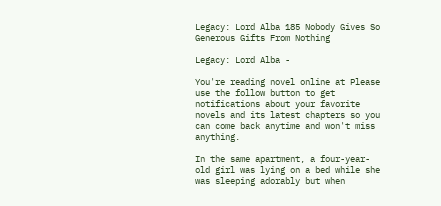Legacy: Lord Alba 185 Nobody Gives So Generous Gifts From Nothing

Legacy: Lord Alba -

You're reading novel online at Please use the follow button to get notifications about your favorite novels and its latest chapters so you can come back anytime and won't miss anything.

In the same apartment, a four-year-old girl was lying on a bed while she was sleeping adorably but when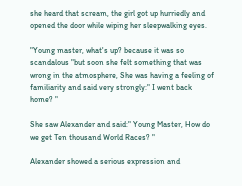she heard that scream, the girl got up hurriedly and opened the door while wiping her sleepwalking eyes.

"Young master, what's up? because it was so scandalous "but soon she felt something that was wrong in the atmosphere, She was having a feeling of familiarity and said very strongly:" I went back home? "

She saw Alexander and said:" Young Master, How do we get Ten thousand World Races? "

Alexander showed a serious expression and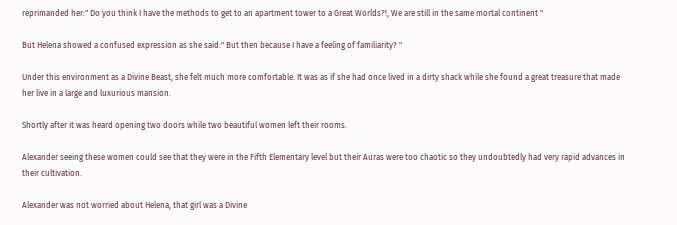reprimanded her:" Do you think I have the methods to get to an apartment tower to a Great Worlds?!, We are still in the same mortal continent "

But Helena showed a confused expression as she said:" But then because I have a feeling of familiarity? "

Under this environment as a Divine Beast, she felt much more comfortable. It was as if she had once lived in a dirty shack while she found a great treasure that made her live in a large and luxurious mansion.

Shortly after it was heard opening two doors while two beautiful women left their rooms.

Alexander seeing these women could see that they were in the Fifth Elementary level but their Auras were too chaotic so they undoubtedly had very rapid advances in their cultivation.

Alexander was not worried about Helena, that girl was a Divine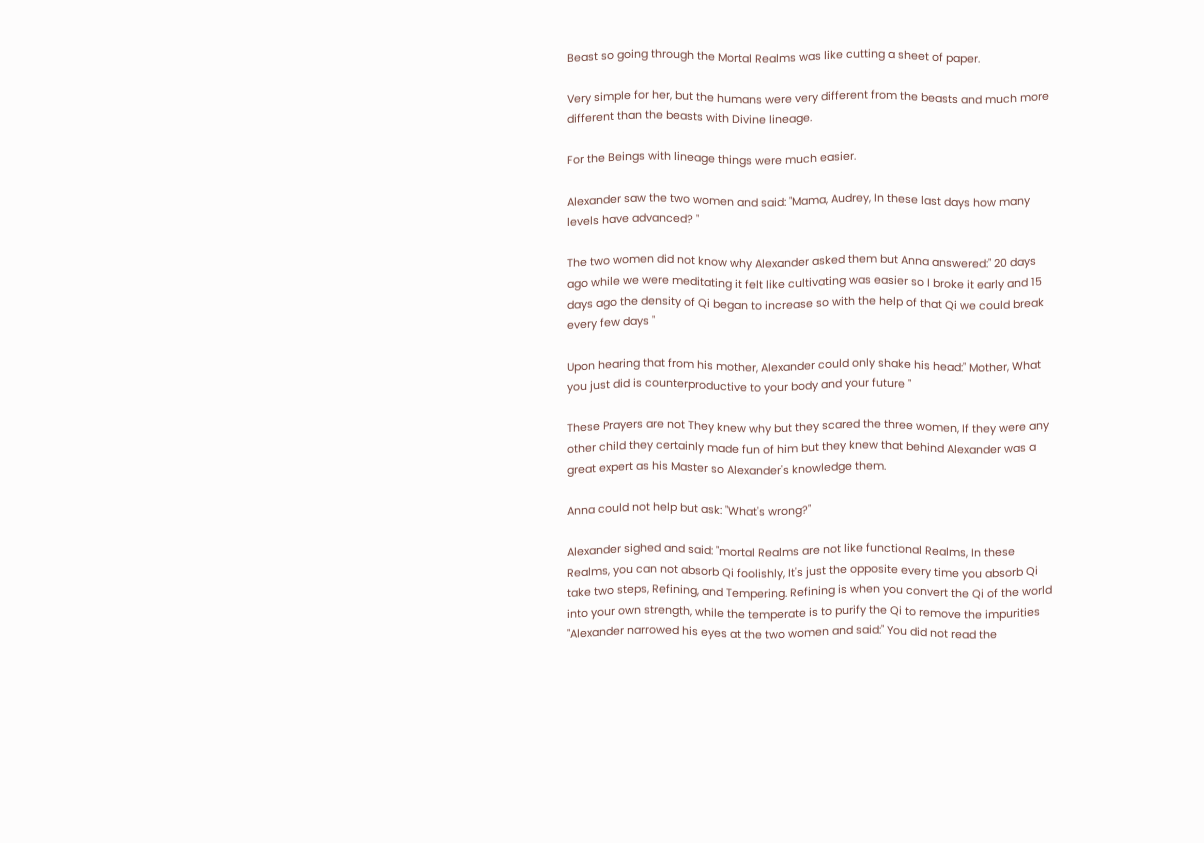Beast so going through the Mortal Realms was like cutting a sheet of paper.

Very simple for her, but the humans were very different from the beasts and much more different than the beasts with Divine lineage.

For the Beings with lineage things were much easier.

Alexander saw the two women and said: "Mama, Audrey, In these last days how many levels have advanced? "

The two women did not know why Alexander asked them but Anna answered:" 20 days ago while we were meditating it felt like cultivating was easier so I broke it early and 15 days ago the density of Qi began to increase so with the help of that Qi we could break every few days "

Upon hearing that from his mother, Alexander could only shake his head:" Mother, What you just did is counterproductive to your body and your future "

These Prayers are not They knew why but they scared the three women, If they were any other child they certainly made fun of him but they knew that behind Alexander was a great expert as his Master so Alexander's knowledge them.

Anna could not help but ask: "What's wrong?"

Alexander sighed and said: "mortal Realms are not like functional Realms, In these Realms, you can not absorb Qi foolishly, It's just the opposite every time you absorb Qi take two steps, Refining, and Tempering. Refining is when you convert the Qi of the world into your own strength, while the temperate is to purify the Qi to remove the impurities "Alexander narrowed his eyes at the two women and said:" You did not read the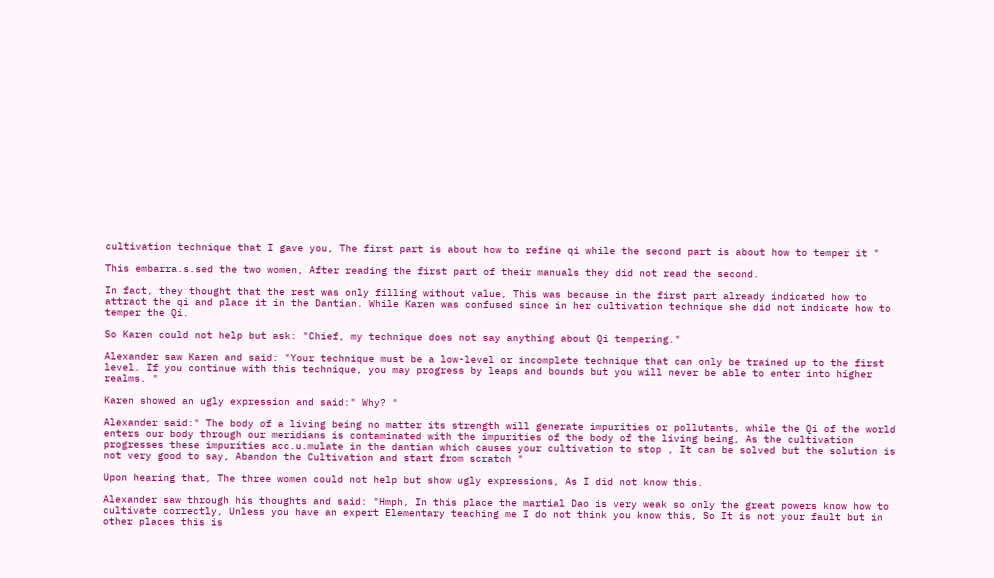cultivation technique that I gave you, The first part is about how to refine qi while the second part is about how to temper it "

This embarra.s.sed the two women, After reading the first part of their manuals they did not read the second.

In fact, they thought that the rest was only filling without value, This was because in the first part already indicated how to attract the qi and place it in the Dantian. While Karen was confused since in her cultivation technique she did not indicate how to temper the Qi.

So Karen could not help but ask: "Chief, my technique does not say anything about Qi tempering."

Alexander saw Karen and said: "Your technique must be a low-level or incomplete technique that can only be trained up to the first level. If you continue with this technique, you may progress by leaps and bounds but you will never be able to enter into higher realms. "

Karen showed an ugly expression and said:" Why? "

Alexander said:" The body of a living being no matter its strength will generate impurities or pollutants, while the Qi of the world enters our body through our meridians is contaminated with the impurities of the body of the living being, As the cultivation progresses these impurities acc.u.mulate in the dantian which causes your cultivation to stop , It can be solved but the solution is not very good to say, Abandon the Cultivation and start from scratch "

Upon hearing that, The three women could not help but show ugly expressions, As I did not know this.

Alexander saw through his thoughts and said: "Hmph, In this place the martial Dao is very weak so only the great powers know how to cultivate correctly, Unless you have an expert Elementary teaching me I do not think you know this, So It is not your fault but in other places this is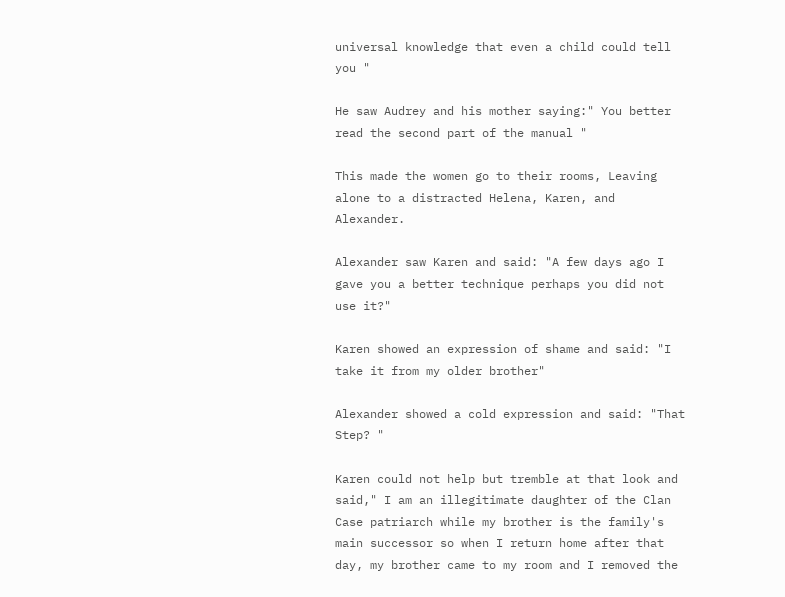universal knowledge that even a child could tell you "

He saw Audrey and his mother saying:" You better read the second part of the manual "

This made the women go to their rooms, Leaving alone to a distracted Helena, Karen, and Alexander.

Alexander saw Karen and said: "A few days ago I gave you a better technique perhaps you did not use it?"

Karen showed an expression of shame and said: "I take it from my older brother"

Alexander showed a cold expression and said: "That Step? "

Karen could not help but tremble at that look and said," I am an illegitimate daughter of the Clan Case patriarch while my brother is the family's main successor so when I return home after that day, my brother came to my room and I removed the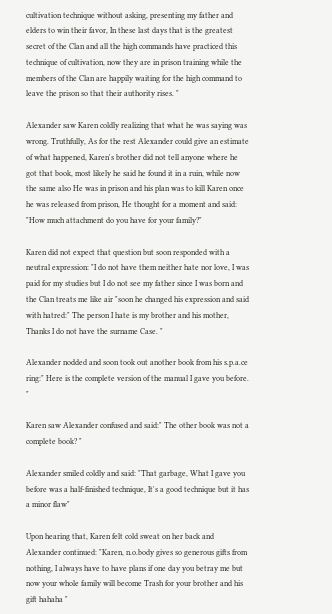cultivation technique without asking, presenting my father and elders to win their favor, In these last days that is the greatest secret of the Clan and all the high commands have practiced this technique of cultivation, now they are in prison training while the members of the Clan are happily waiting for the high command to leave the prison so that their authority rises. "

Alexander saw Karen coldly realizing that what he was saying was wrong. Truthfully, As for the rest Alexander could give an estimate of what happened, Karen's brother did not tell anyone where he got that book, most likely he said he found it in a ruin, while now the same also He was in prison and his plan was to kill Karen once he was released from prison, He thought for a moment and said: "How much attachment do you have for your family?"

Karen did not expect that question but soon responded with a neutral expression: "I do not have them neither hate nor love, I was paid for my studies but I do not see my father since I was born and the Clan treats me like air "soon he changed his expression and said with hatred:" The person I hate is my brother and his mother, Thanks I do not have the surname Case. "

Alexander nodded and soon took out another book from his s.p.a.ce ring:" Here is the complete version of the manual I gave you before. "

Karen saw Alexander confused and said:" The other book was not a complete book? "

Alexander smiled coldly and said: "That garbage, What I gave you before was a half-finished technique, It's a good technique but it has a minor flaw"

Upon hearing that, Karen felt cold sweat on her back and Alexander continued: "Karen, n.o.body gives so generous gifts from nothing, I always have to have plans if one day you betray me but now your whole family will become Trash for your brother and his gift hahaha "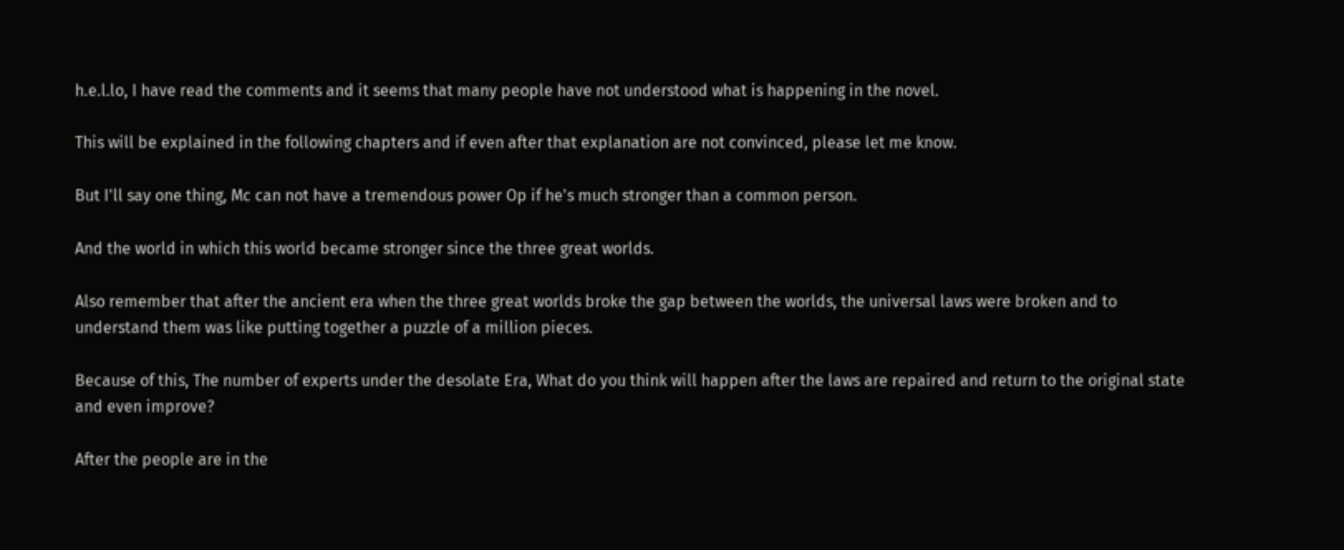h.e.l.lo, I have read the comments and it seems that many people have not understood what is happening in the novel.

This will be explained in the following chapters and if even after that explanation are not convinced, please let me know.

But I'll say one thing, Mc can not have a tremendous power Op if he's much stronger than a common person.

And the world in which this world became stronger since the three great worlds.

Also remember that after the ancient era when the three great worlds broke the gap between the worlds, the universal laws were broken and to understand them was like putting together a puzzle of a million pieces.

Because of this, The number of experts under the desolate Era, What do you think will happen after the laws are repaired and return to the original state and even improve?

After the people are in the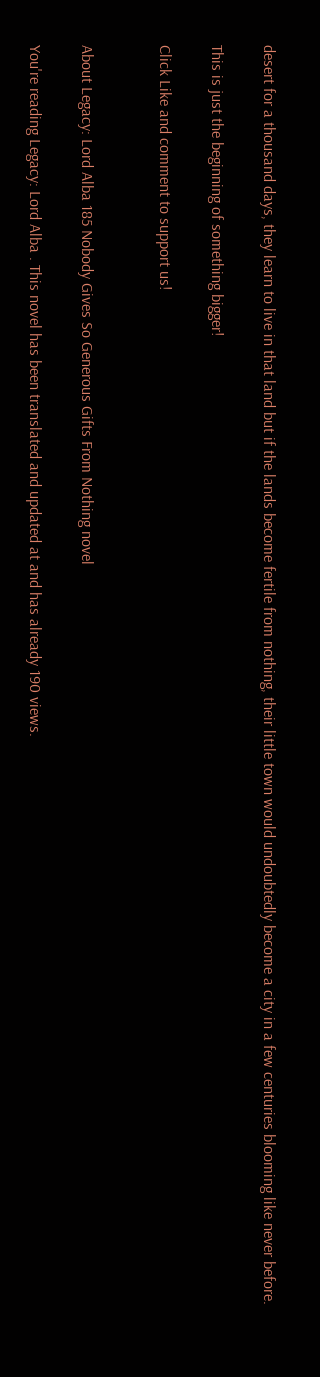desert for a thousand days, they learn to live in that land but if the lands become fertile from nothing, their little town would undoubtedly become a city in a few centuries blooming like never before.

This is just the beginning of something bigger!

Click Like and comment to support us!


About Legacy: Lord Alba 185 Nobody Gives So Generous Gifts From Nothing novel

You're reading Legacy: Lord Alba . This novel has been translated and updated at and has already 190 views.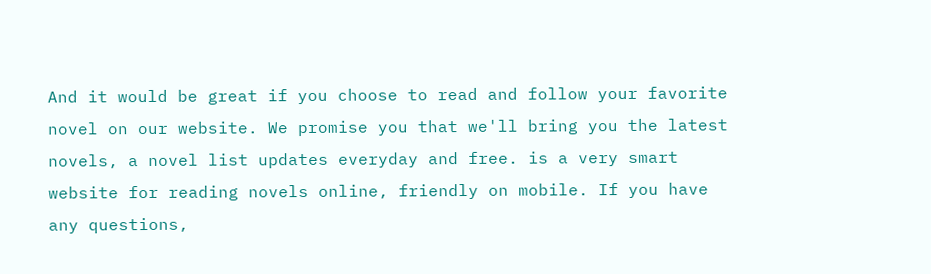And it would be great if you choose to read and follow your favorite novel on our website. We promise you that we'll bring you the latest novels, a novel list updates everyday and free. is a very smart website for reading novels online, friendly on mobile. If you have any questions,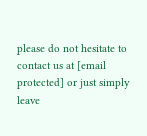please do not hesitate to contact us at [email protected] or just simply leave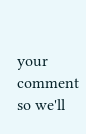your comment so we'll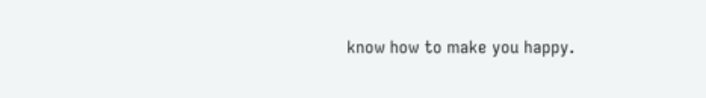know how to make you happy.